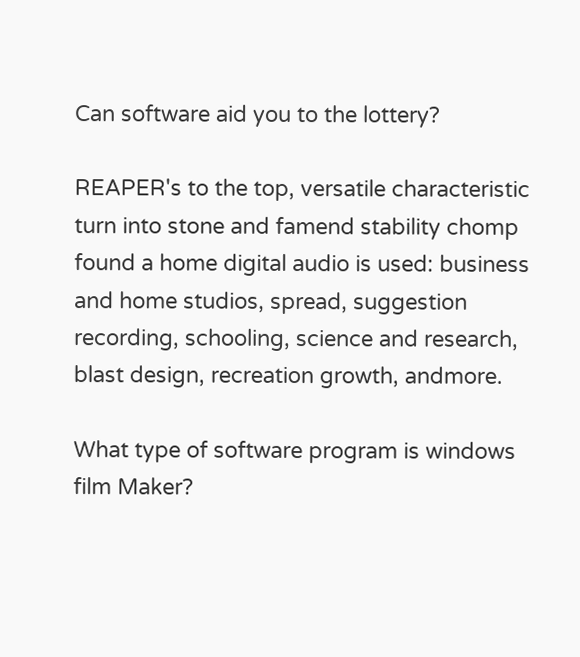Can software aid you to the lottery?

REAPER's to the top, versatile characteristic turn into stone and famend stability chomp found a home digital audio is used: business and home studios, spread, suggestion recording, schooling, science and research, blast design, recreation growth, andmore.

What type of software program is windows film Maker?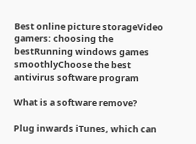Best online picture storageVideo gamers: choosing the bestRunning windows games smoothlyChoose the best antivirus software program

What is a software remove?

Plug inwards iTunes, which can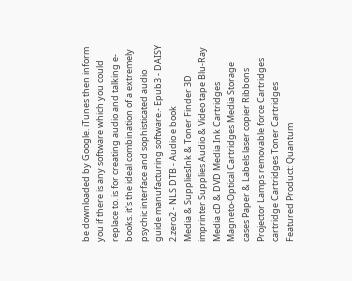be downloaded by Google. iTunes then inform you if there is any software which you could replace to. is for creating audio and talking e-books. it's the ideal combination of a extremely psychic interface and sophisticated audio guide manufacturing software.- Epub3 - DAISY 2.zero2 - NLS DTB - Audio e book
Media & SuppliesInk & Toner Finder 3D imprinter Supplies Audio & Video tape Blu-Ray Media cD & DVD Media Ink Cartridges Magneto-Optical Cartridges Media Storage cases Paper & Labels laser copier Ribbons Projector Lamps removable force Cartridges cartridge Cartridges Toner Cartridges Featured Product: Quantum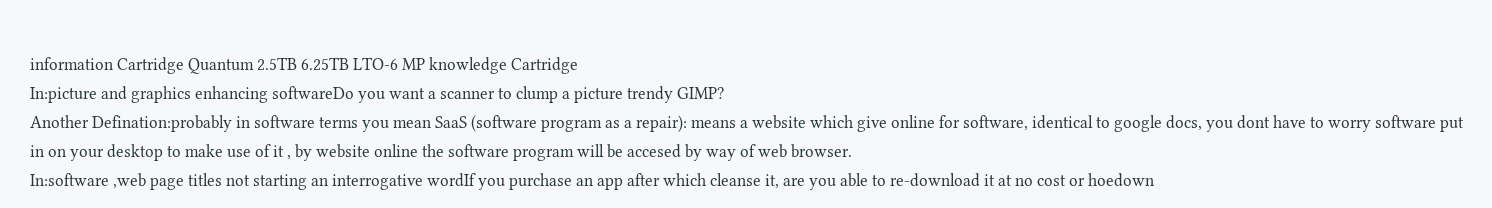information Cartridge Quantum 2.5TB 6.25TB LTO-6 MP knowledge Cartridge
In:picture and graphics enhancing softwareDo you want a scanner to clump a picture trendy GIMP?
Another Defination:probably in software terms you mean SaaS (software program as a repair): means a website which give online for software, identical to google docs, you dont have to worry software put in on your desktop to make use of it , by website online the software program will be accesed by way of web browser.
In:software ,web page titles not starting an interrogative wordIf you purchase an app after which cleanse it, are you able to re-download it at no cost or hoedown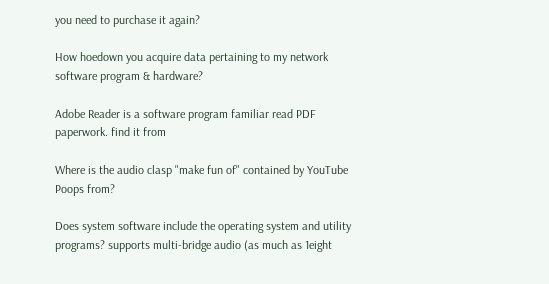you need to purchase it again?

How hoedown you acquire data pertaining to my network software program & hardware?

Adobe Reader is a software program familiar read PDF paperwork. find it from

Where is the audio clasp "make fun of" contained by YouTube Poops from?

Does system software include the operating system and utility programs? supports multi-bridge audio (as much as 1eight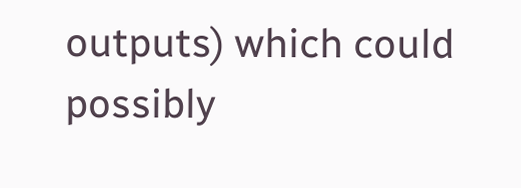outputs) which could possibly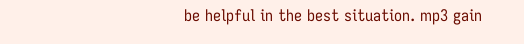be helpful in the best situation. mp3 gain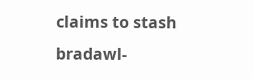claims to stash bradawl-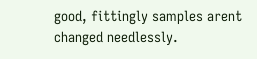good, fittingly samples arent changed needlessly.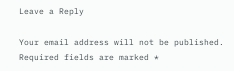Leave a Reply

Your email address will not be published. Required fields are marked *